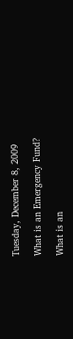Tuesday, December 8, 2009

What is an Emergency Fund?

What is an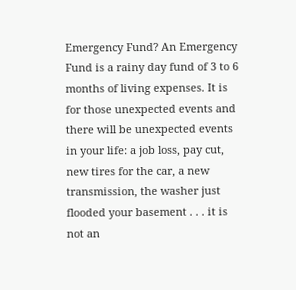Emergency Fund? An Emergency Fund is a rainy day fund of 3 to 6 months of living expenses. It is for those unexpected events and there will be unexpected events in your life: a job loss, pay cut, new tires for the car, a new transmission, the washer just flooded your basement . . . it is not an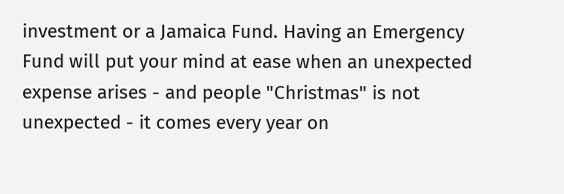investment or a Jamaica Fund. Having an Emergency Fund will put your mind at ease when an unexpected expense arises - and people "Christmas" is not unexpected - it comes every year on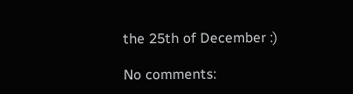the 25th of December :)

No comments: